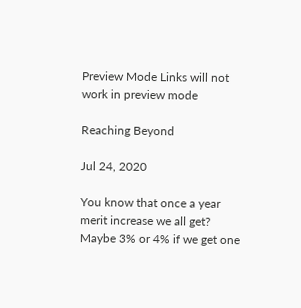Preview Mode Links will not work in preview mode

Reaching Beyond

Jul 24, 2020

You know that once a year merit increase we all get?  Maybe 3% or 4% if we get one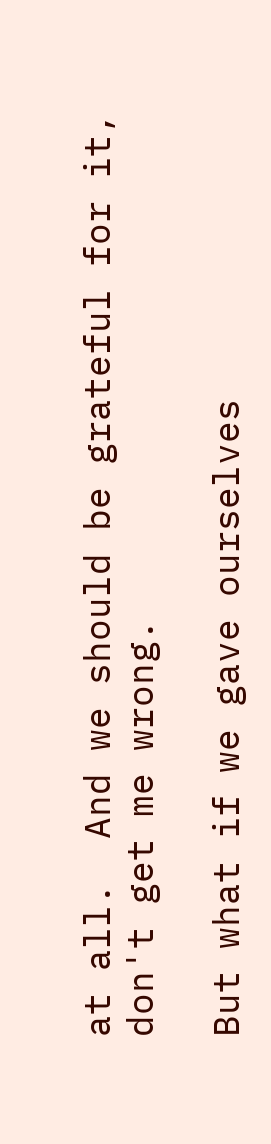at all.  And we should be grateful for it, don't get me wrong.

But what if we gave ourselves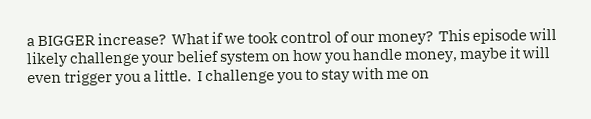a BIGGER increase?  What if we took control of our money?  This episode will likely challenge your belief system on how you handle money, maybe it will even trigger you a little.  I challenge you to stay with me on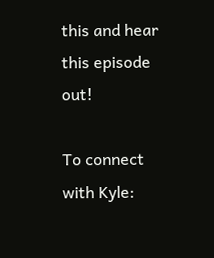this and hear this episode out!

To connect with Kyle: